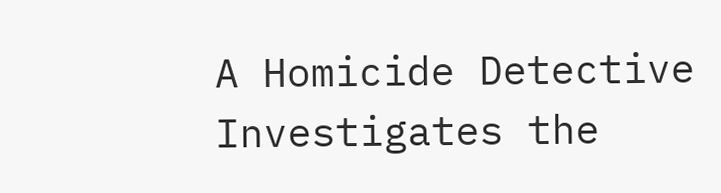A Homicide Detective Investigates the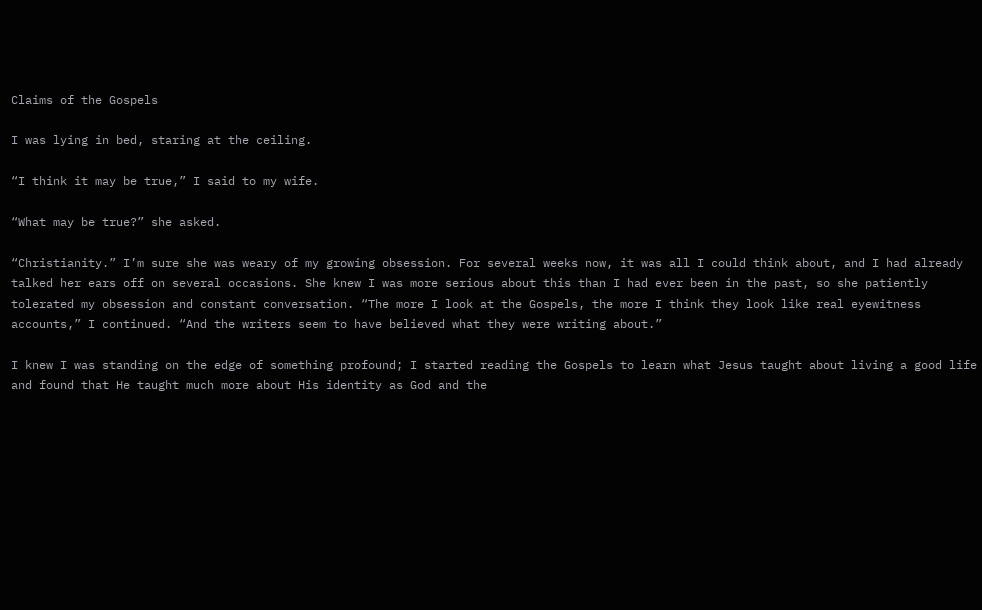Claims of the Gospels

I was lying in bed, staring at the ceiling.

“I think it may be true,” I said to my wife.

“What may be true?” she asked.

“Christianity.” I’m sure she was weary of my growing obsession. For several weeks now, it was all I could think about, and I had already talked her ears off on several occasions. She knew I was more serious about this than I had ever been in the past, so she patiently tolerated my obsession and constant conversation. “The more I look at the Gospels, the more I think they look like real eyewitness accounts,” I continued. “And the writers seem to have believed what they were writing about.”

I knew I was standing on the edge of something profound; I started reading the Gospels to learn what Jesus taught about living a good life and found that He taught much more about His identity as God and the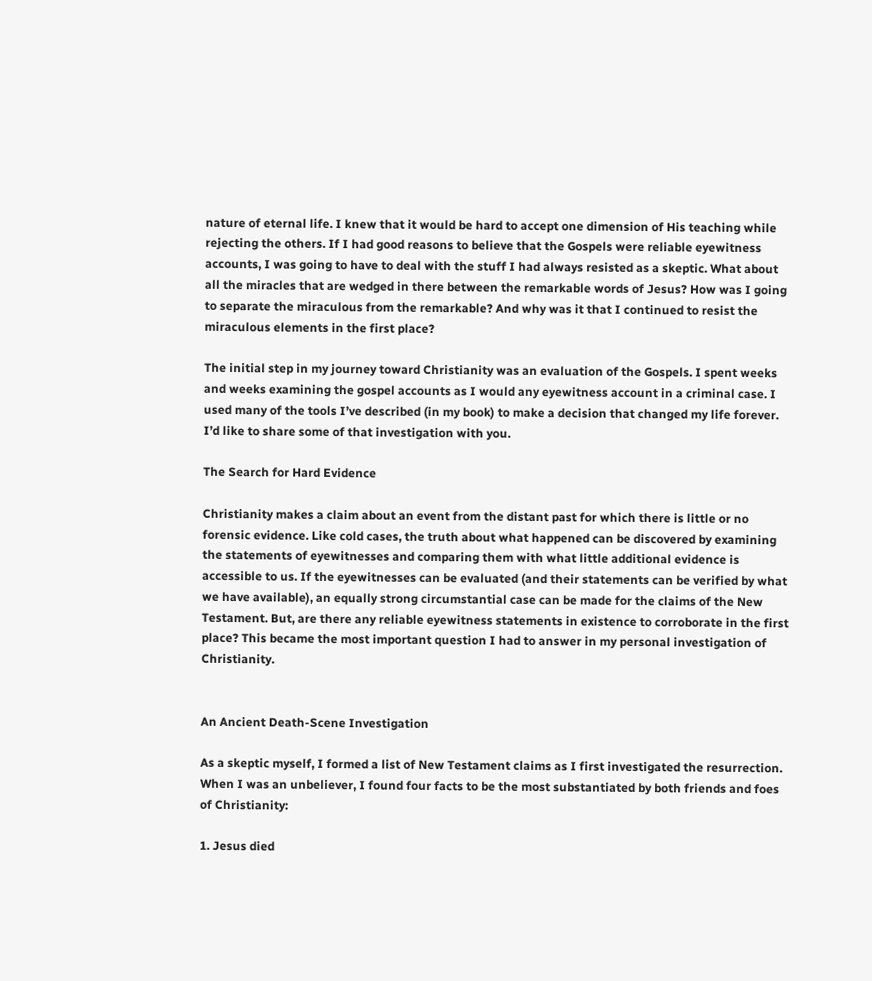nature of eternal life. I knew that it would be hard to accept one dimension of His teaching while rejecting the others. If I had good reasons to believe that the Gospels were reliable eyewitness accounts, I was going to have to deal with the stuff I had always resisted as a skeptic. What about all the miracles that are wedged in there between the remarkable words of Jesus? How was I going to separate the miraculous from the remarkable? And why was it that I continued to resist the miraculous elements in the first place?

The initial step in my journey toward Christianity was an evaluation of the Gospels. I spent weeks and weeks examining the gospel accounts as I would any eyewitness account in a criminal case. I used many of the tools I’ve described (in my book) to make a decision that changed my life forever. I’d like to share some of that investigation with you.

The Search for Hard Evidence

Christianity makes a claim about an event from the distant past for which there is little or no forensic evidence. Like cold cases, the truth about what happened can be discovered by examining the statements of eyewitnesses and comparing them with what little additional evidence is accessible to us. If the eyewitnesses can be evaluated (and their statements can be verified by what we have available), an equally strong circumstantial case can be made for the claims of the New Testament. But, are there any reliable eyewitness statements in existence to corroborate in the first place? This became the most important question I had to answer in my personal investigation of Christianity.


An Ancient Death-Scene Investigation

As a skeptic myself, I formed a list of New Testament claims as I first investigated the resurrection. When I was an unbeliever, I found four facts to be the most substantiated by both friends and foes of Christianity:

1. Jesus died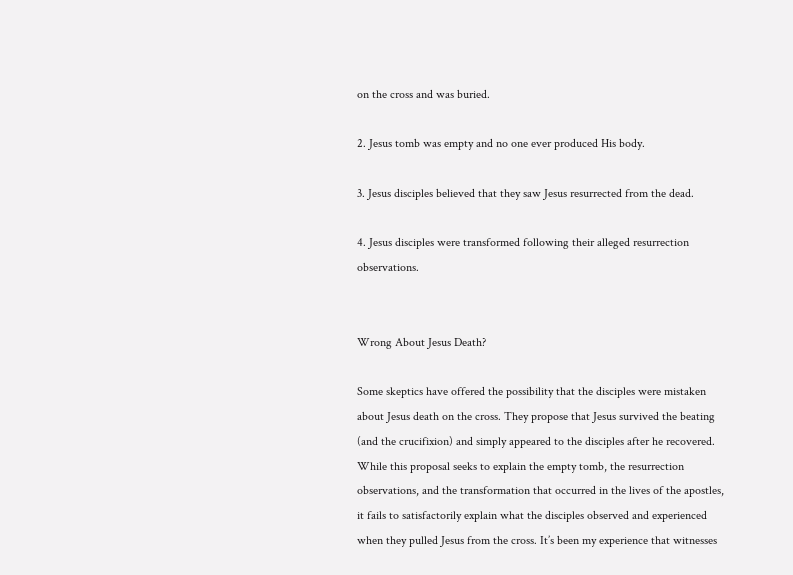on the cross and was buried.

2. Jesus tomb was empty and no one ever produced His body.

3. Jesus disciples believed that they saw Jesus resurrected from the dead.

4. Jesus disciples were transformed following their alleged resurrection observations.


Wrong About Jesus Death?

Some skeptics have offered the possibility that the disciples were mistaken about Jesus death on the cross. They propose that Jesus survived the beating (and the crucifixion) and simply appeared to the disciples after he recovered. While this proposal seeks to explain the empty tomb, the resurrection observations, and the transformation that occurred in the lives of the apostles, it fails to satisfactorily explain what the disciples observed and experienced when they pulled Jesus from the cross. It’s been my experience that witnesses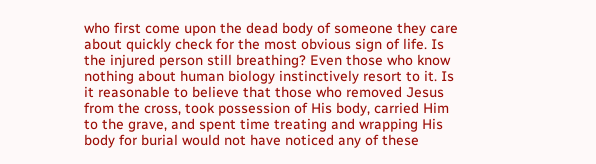who first come upon the dead body of someone they care about quickly check for the most obvious sign of life. Is the injured person still breathing? Even those who know nothing about human biology instinctively resort to it. Is it reasonable to believe that those who removed Jesus from the cross, took possession of His body, carried Him to the grave, and spent time treating and wrapping His body for burial would not have noticed any of these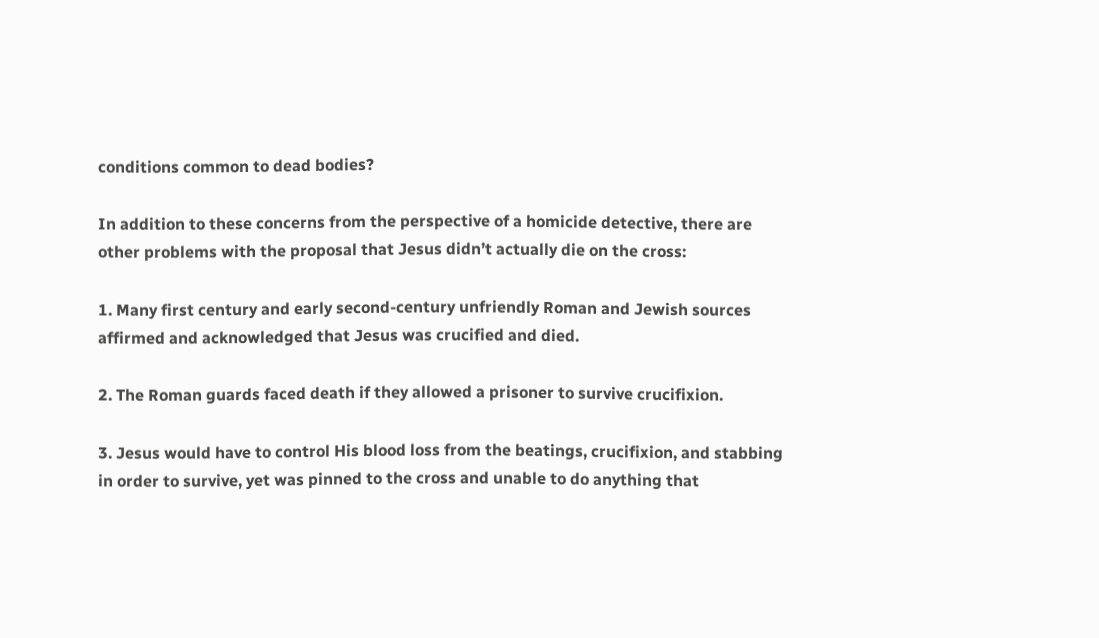conditions common to dead bodies?

In addition to these concerns from the perspective of a homicide detective, there are other problems with the proposal that Jesus didn’t actually die on the cross:

1. Many first century and early second-century unfriendly Roman and Jewish sources affirmed and acknowledged that Jesus was crucified and died.

2. The Roman guards faced death if they allowed a prisoner to survive crucifixion.

3. Jesus would have to control His blood loss from the beatings, crucifixion, and stabbing in order to survive, yet was pinned to the cross and unable to do anything that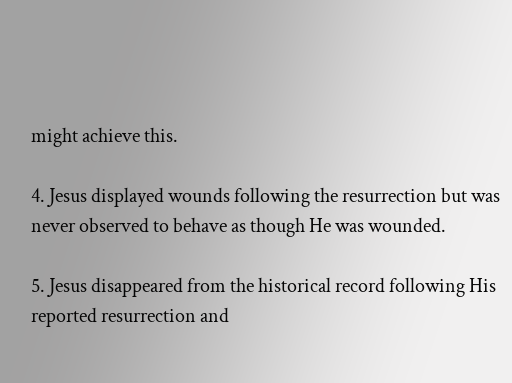might achieve this.

4. Jesus displayed wounds following the resurrection but was never observed to behave as though He was wounded.

5. Jesus disappeared from the historical record following His reported resurrection and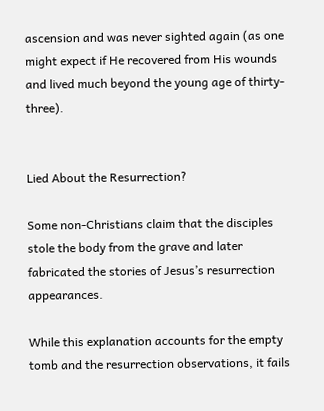ascension and was never sighted again (as one might expect if He recovered from His wounds and lived much beyond the young age of thirty-three).


Lied About the Resurrection?

Some non-Christians claim that the disciples stole the body from the grave and later fabricated the stories of Jesus’s resurrection appearances.

While this explanation accounts for the empty tomb and the resurrection observations, it fails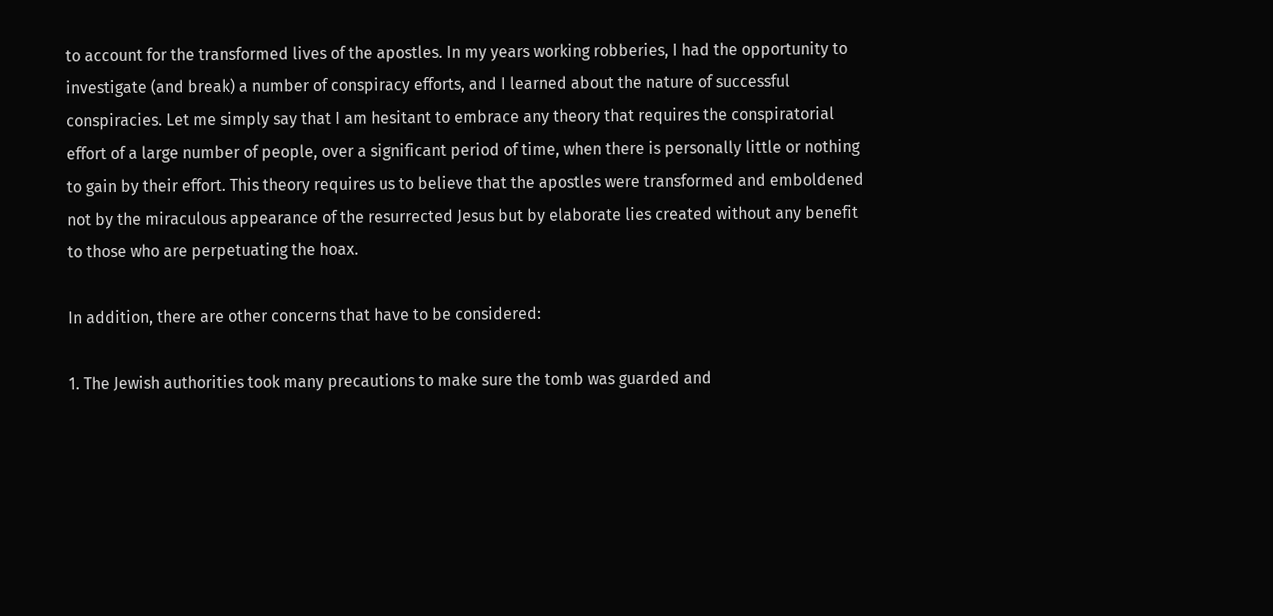to account for the transformed lives of the apostles. In my years working robberies, I had the opportunity to investigate (and break) a number of conspiracy efforts, and I learned about the nature of successful conspiracies. Let me simply say that I am hesitant to embrace any theory that requires the conspiratorial effort of a large number of people, over a significant period of time, when there is personally little or nothing to gain by their effort. This theory requires us to believe that the apostles were transformed and emboldened not by the miraculous appearance of the resurrected Jesus but by elaborate lies created without any benefit to those who are perpetuating the hoax.

In addition, there are other concerns that have to be considered:

1. The Jewish authorities took many precautions to make sure the tomb was guarded and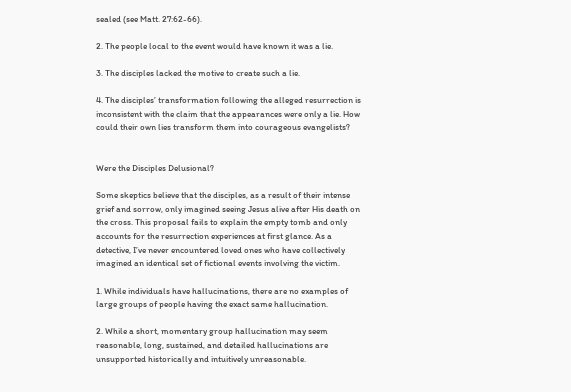sealed (see Matt. 27:62-66).

2. The people local to the event would have known it was a lie.

3. The disciples lacked the motive to create such a lie.

4. The disciples’ transformation following the alleged resurrection is inconsistent with the claim that the appearances were only a lie. How could their own lies transform them into courageous evangelists?


Were the Disciples Delusional?

Some skeptics believe that the disciples, as a result of their intense grief and sorrow, only imagined seeing Jesus alive after His death on the cross. This proposal fails to explain the empty tomb and only accounts for the resurrection experiences at first glance. As a detective, I’ve never encountered loved ones who have collectively imagined an identical set of fictional events involving the victim.

1. While individuals have hallucinations, there are no examples of large groups of people having the exact same hallucination.

2. While a short, momentary group hallucination may seem reasonable, long, sustained, and detailed hallucinations are unsupported historically and intuitively unreasonable.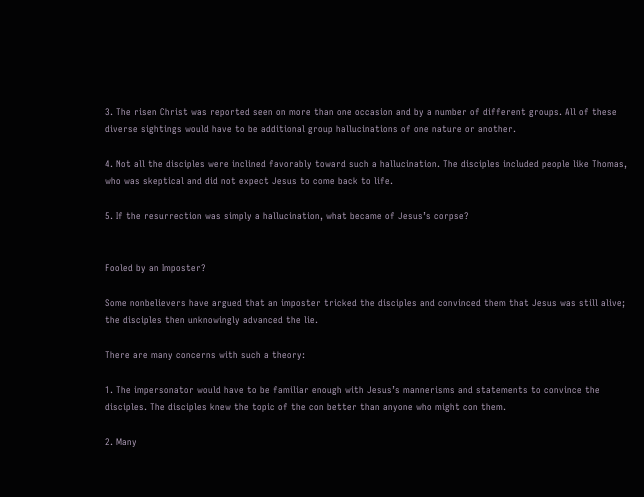3. The risen Christ was reported seen on more than one occasion and by a number of different groups. All of these diverse sightings would have to be additional group hallucinations of one nature or another.

4. Not all the disciples were inclined favorably toward such a hallucination. The disciples included people like Thomas, who was skeptical and did not expect Jesus to come back to life.

5. If the resurrection was simply a hallucination, what became of Jesus’s corpse?


Fooled by an Imposter?

Some nonbelievers have argued that an imposter tricked the disciples and convinced them that Jesus was still alive; the disciples then unknowingly advanced the lie.

There are many concerns with such a theory:

1. The impersonator would have to be familiar enough with Jesus’s mannerisms and statements to convince the disciples. The disciples knew the topic of the con better than anyone who might con them.

2. Many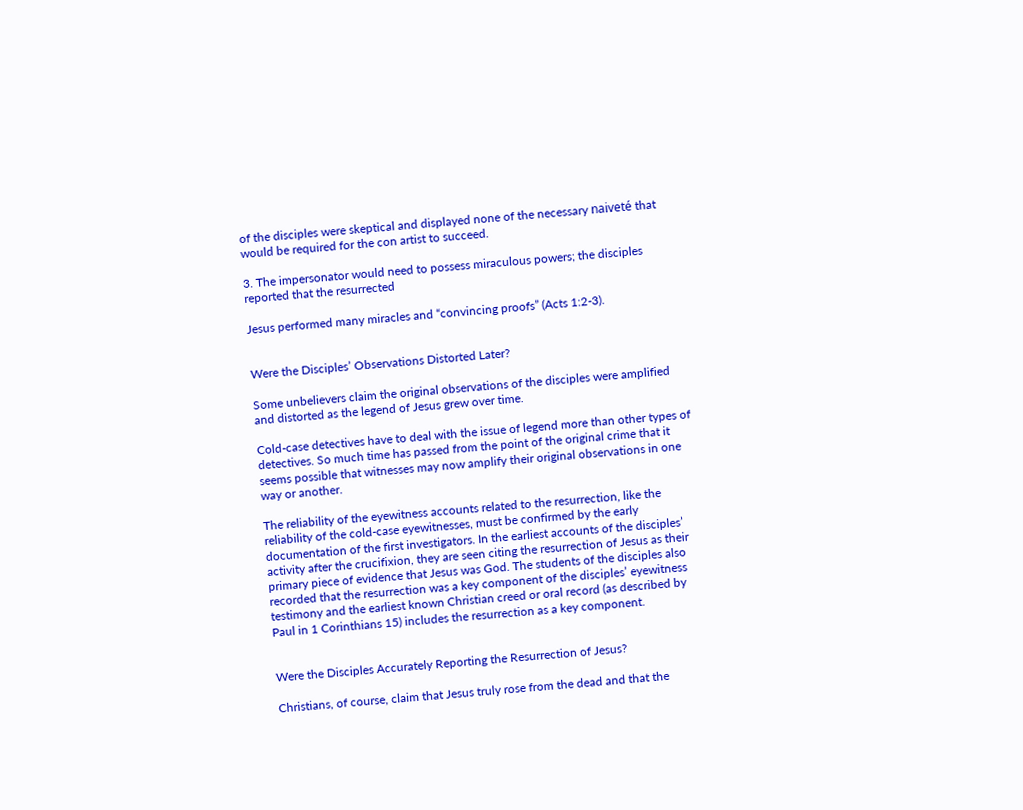of the disciples were skeptical and displayed none of the necessary naiveté that would be required for the con artist to succeed.

3. The impersonator would need to possess miraculous powers; the disciples reported that the resurrected

Jesus performed many miracles and “convincing proofs” (Acts 1:2-3).


Were the Disciples’ Observations Distorted Later?

Some unbelievers claim the original observations of the disciples were amplified and distorted as the legend of Jesus grew over time.

Cold-case detectives have to deal with the issue of legend more than other types of detectives. So much time has passed from the point of the original crime that it seems possible that witnesses may now amplify their original observations in one way or another.

The reliability of the eyewitness accounts related to the resurrection, like the reliability of the cold-case eyewitnesses, must be confirmed by the early documentation of the first investigators. In the earliest accounts of the disciples’ activity after the crucifixion, they are seen citing the resurrection of Jesus as their primary piece of evidence that Jesus was God. The students of the disciples also recorded that the resurrection was a key component of the disciples’ eyewitness testimony and the earliest known Christian creed or oral record (as described by Paul in 1 Corinthians 15) includes the resurrection as a key component.


Were the Disciples Accurately Reporting the Resurrection of Jesus?

Christians, of course, claim that Jesus truly rose from the dead and that the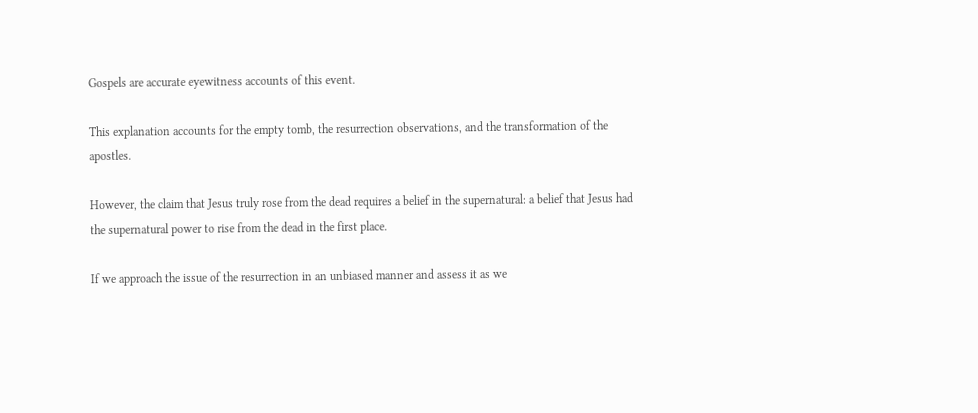Gospels are accurate eyewitness accounts of this event.

This explanation accounts for the empty tomb, the resurrection observations, and the transformation of the apostles.

However, the claim that Jesus truly rose from the dead requires a belief in the supernatural: a belief that Jesus had the supernatural power to rise from the dead in the first place.

If we approach the issue of the resurrection in an unbiased manner and assess it as we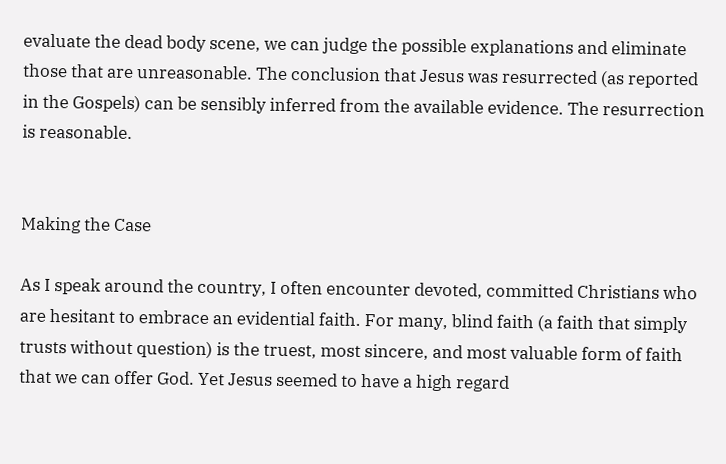evaluate the dead body scene, we can judge the possible explanations and eliminate those that are unreasonable. The conclusion that Jesus was resurrected (as reported in the Gospels) can be sensibly inferred from the available evidence. The resurrection is reasonable.


Making the Case

As I speak around the country, I often encounter devoted, committed Christians who are hesitant to embrace an evidential faith. For many, blind faith (a faith that simply trusts without question) is the truest, most sincere, and most valuable form of faith that we can offer God. Yet Jesus seemed to have a high regard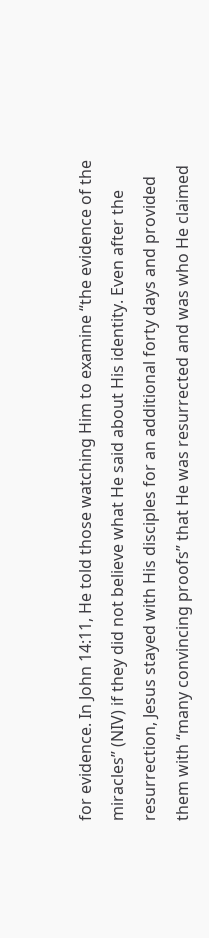for evidence. In John 14:11, He told those watching Him to examine “the evidence of the miracles” (NIV) if they did not believe what He said about His identity. Even after the resurrection, Jesus stayed with His disciples for an additional forty days and provided them with “many convincing proofs” that He was resurrected and was who He claimed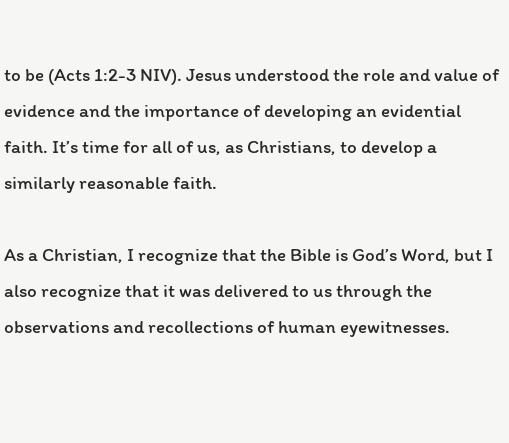to be (Acts 1:2-3 NIV). Jesus understood the role and value of evidence and the importance of developing an evidential faith. It’s time for all of us, as Christians, to develop a similarly reasonable faith.

As a Christian, I recognize that the Bible is God’s Word, but I also recognize that it was delivered to us through the observations and recollections of human eyewitnesses.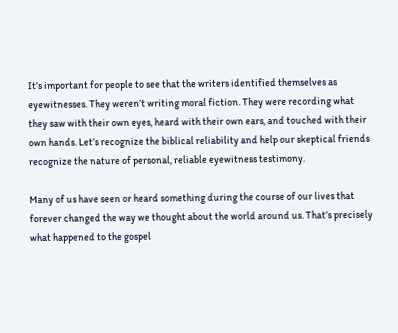It’s important for people to see that the writers identified themselves as eyewitnesses. They weren’t writing moral fiction. They were recording what they saw with their own eyes, heard with their own ears, and touched with their own hands. Let’s recognize the biblical reliability and help our skeptical friends recognize the nature of personal, reliable eyewitness testimony.

Many of us have seen or heard something during the course of our lives that forever changed the way we thought about the world around us. That’s precisely what happened to the gospel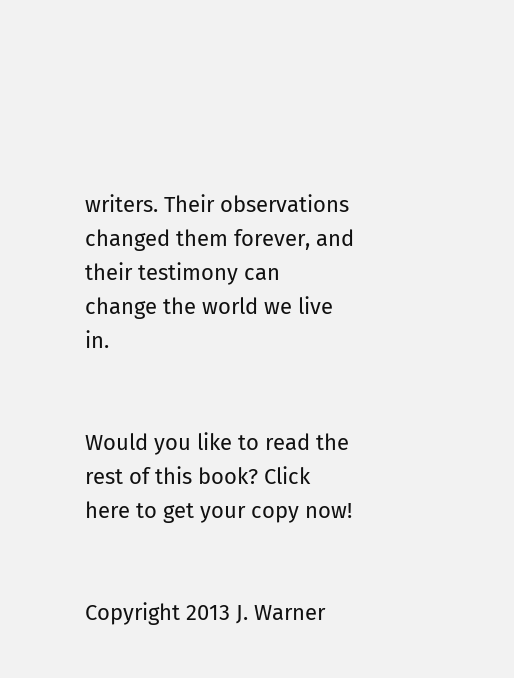writers. Their observations changed them forever, and their testimony can change the world we live in.


Would you like to read the rest of this book? Click here to get your copy now!


Copyright 2013 J. Warner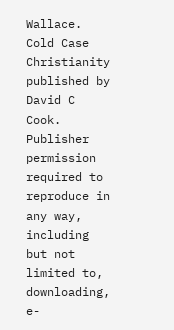Wallace. Cold Case Christianity published by David C Cook. Publisher permission required to reproduce in any way, including but not limited to, downloading, e-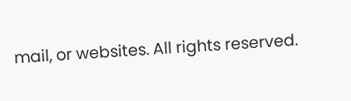mail, or websites. All rights reserved.